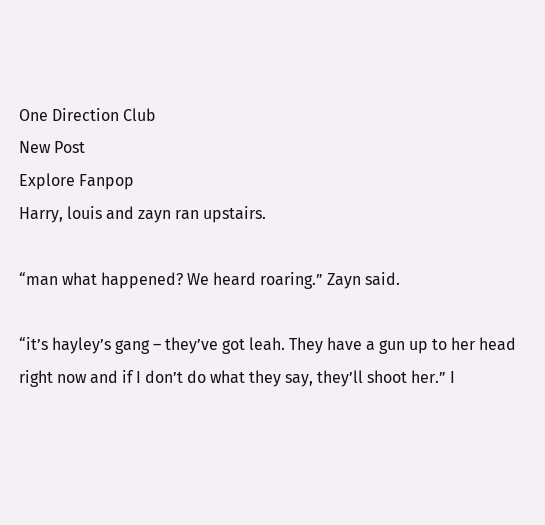One Direction Club
New Post
Explore Fanpop
Harry, louis and zayn ran upstairs.

“man what happened? We heard roaring.” Zayn said.

“it’s hayley’s gang – they’ve got leah. They have a gun up to her head right now and if I don’t do what they say, they’ll shoot her.” I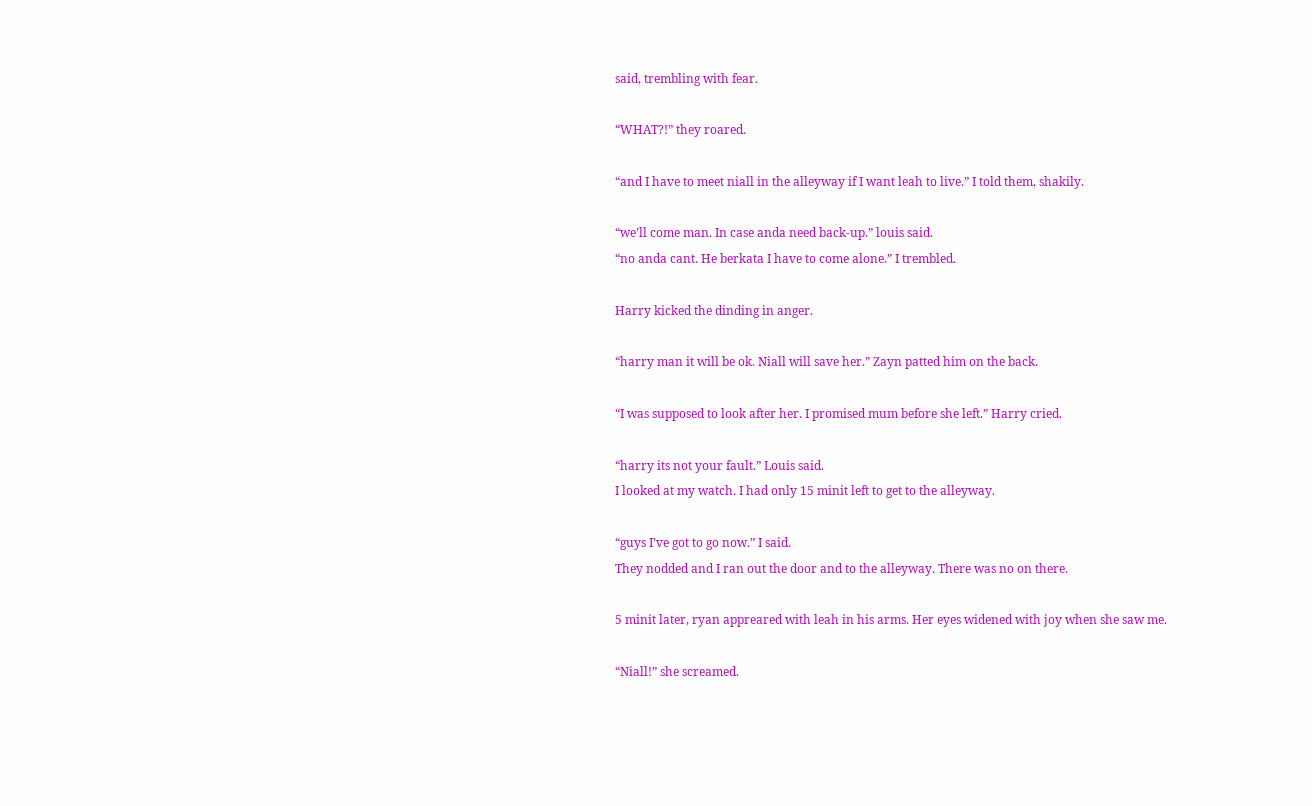said, trembling with fear.

“WHAT?!” they roared.

“and I have to meet niall in the alleyway if I want leah to live.” I told them, shakily.

“we’ll come man. In case anda need back-up.” louis said.
“no anda cant. He berkata I have to come alone.” I trembled.

Harry kicked the dinding in anger.

“harry man it will be ok. Niall will save her.” Zayn patted him on the back.

“I was supposed to look after her. I promised mum before she left.” Harry cried.

“harry its not your fault.” Louis said.
I looked at my watch. I had only 15 minit left to get to the alleyway.

“guys I’ve got to go now.” I said.
They nodded and I ran out the door and to the alleyway. There was no on there.

5 minit later, ryan appreared with leah in his arms. Her eyes widened with joy when she saw me.

“Niall!” she screamed.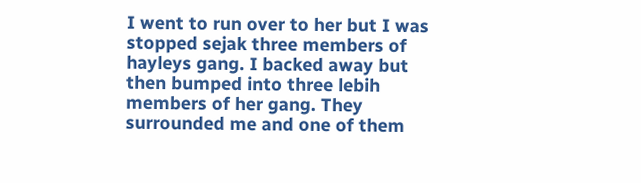I went to run over to her but I was stopped sejak three members of hayleys gang. I backed away but then bumped into three lebih members of her gang. They surrounded me and one of them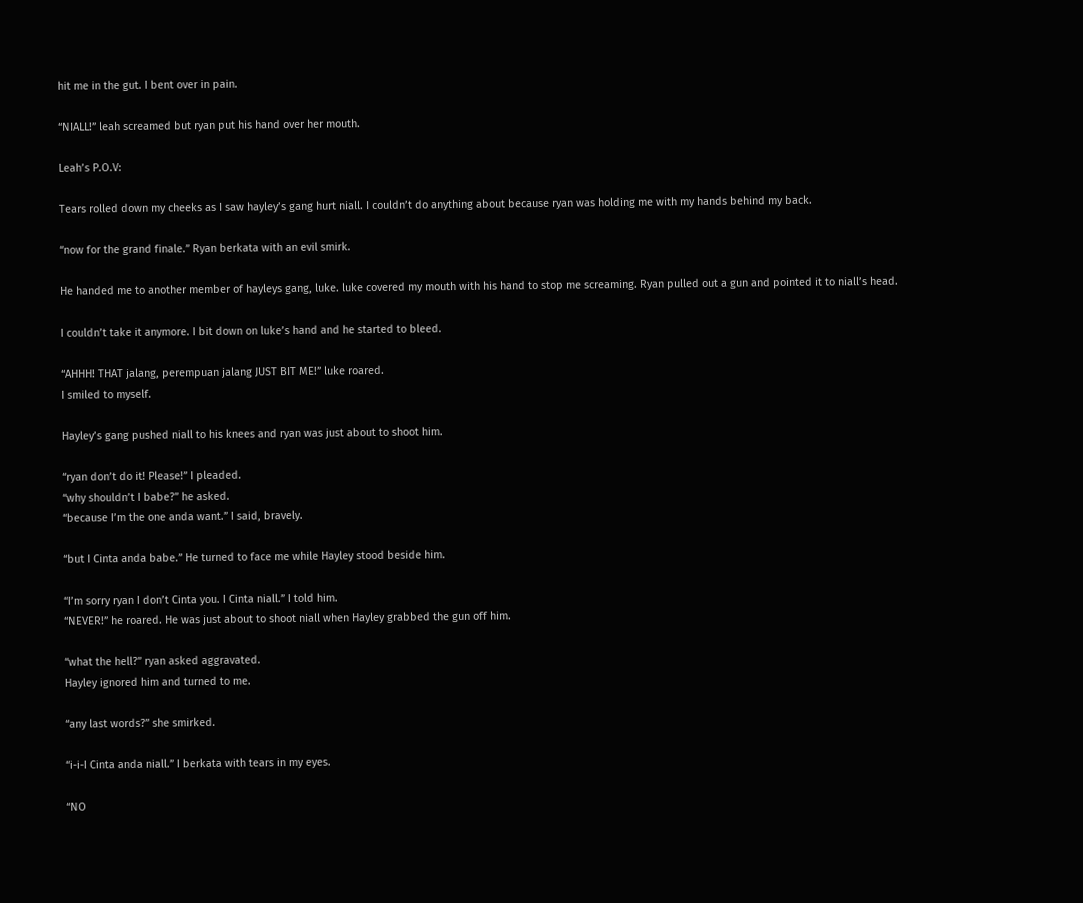hit me in the gut. I bent over in pain.

“NIALL!” leah screamed but ryan put his hand over her mouth.

Leah’s P.O.V:

Tears rolled down my cheeks as I saw hayley’s gang hurt niall. I couldn’t do anything about because ryan was holding me with my hands behind my back.

“now for the grand finale.” Ryan berkata with an evil smirk.

He handed me to another member of hayleys gang, luke. luke covered my mouth with his hand to stop me screaming. Ryan pulled out a gun and pointed it to niall’s head.

I couldn’t take it anymore. I bit down on luke’s hand and he started to bleed.

“AHHH! THAT jalang, perempuan jalang JUST BIT ME!” luke roared.
I smiled to myself.

Hayley’s gang pushed niall to his knees and ryan was just about to shoot him.

“ryan don’t do it! Please!” I pleaded.
“why shouldn’t I babe?” he asked.
“because I’m the one anda want.” I said, bravely.

“but I Cinta anda babe.” He turned to face me while Hayley stood beside him.

“I’m sorry ryan I don’t Cinta you. I Cinta niall.” I told him.
“NEVER!” he roared. He was just about to shoot niall when Hayley grabbed the gun off him.

“what the hell?” ryan asked aggravated.
Hayley ignored him and turned to me.

“any last words?” she smirked.

“i-i-I Cinta anda niall.” I berkata with tears in my eyes.

“NO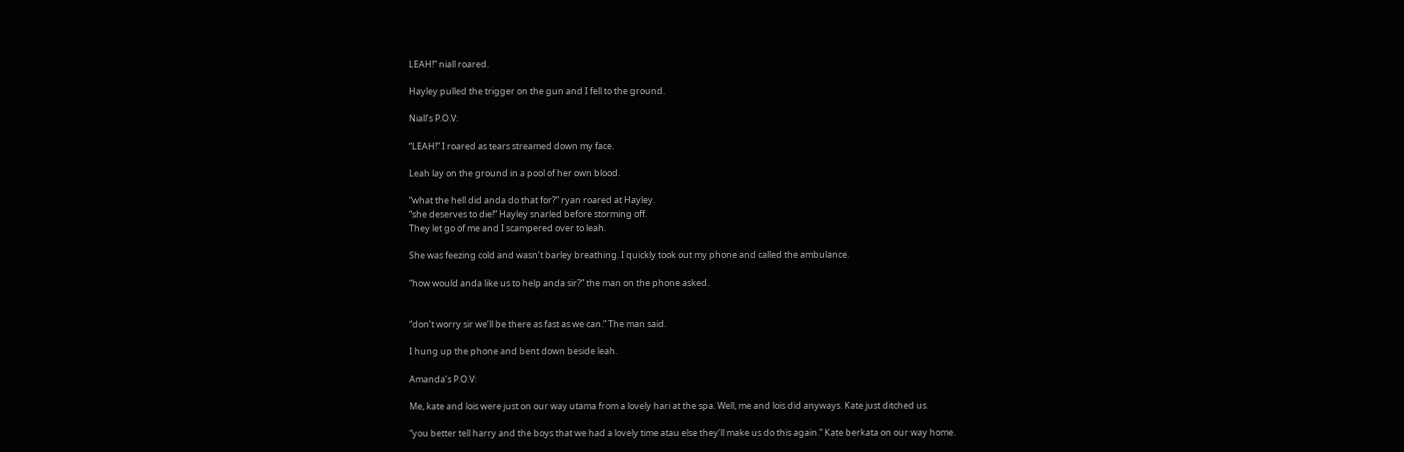LEAH!” niall roared.

Hayley pulled the trigger on the gun and I fell to the ground.

Niall’s P.O.V:

“LEAH!” I roared as tears streamed down my face.

Leah lay on the ground in a pool of her own blood.

“what the hell did anda do that for?” ryan roared at Hayley.
“she deserves to die!” Hayley snarled before storming off.
They let go of me and I scampered over to leah.

She was feezing cold and wasn’t barley breathing. I quickly took out my phone and called the ambulance.

“how would anda like us to help anda sir?” the man on the phone asked.


“don’t worry sir we’ll be there as fast as we can.” The man said.

I hung up the phone and bent down beside leah.

Amanda’s P.O.V:

Me, kate and lois were just on our way utama from a lovely hari at the spa. Well, me and lois did anyways. Kate just ditched us.

“you better tell harry and the boys that we had a lovely time atau else they’ll make us do this again.” Kate berkata on our way home.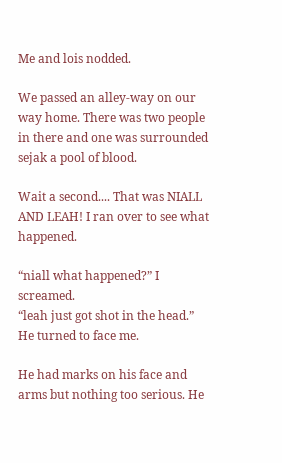Me and lois nodded.

We passed an alley-way on our way home. There was two people in there and one was surrounded sejak a pool of blood.

Wait a second.... That was NIALL AND LEAH! I ran over to see what happened.

“niall what happened?” I screamed.
“leah just got shot in the head.” He turned to face me.

He had marks on his face and arms but nothing too serious. He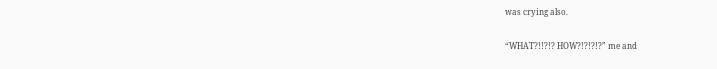was crying also.

“WHAT?!!?!? HOW?!?!?!?” me and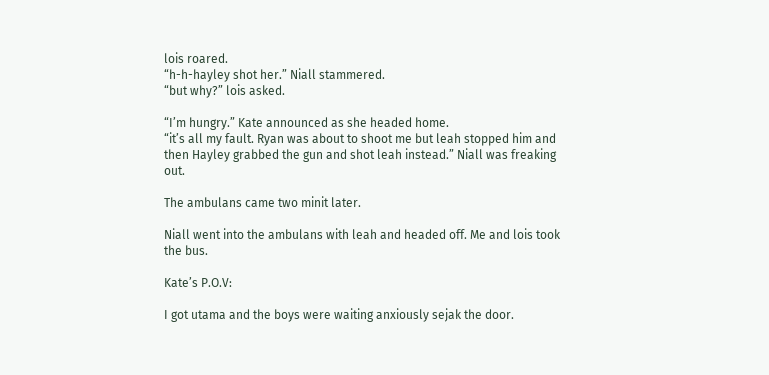lois roared.
“h-h-hayley shot her.” Niall stammered.
“but why?” lois asked.

“I’m hungry.” Kate announced as she headed home.
“it’s all my fault. Ryan was about to shoot me but leah stopped him and then Hayley grabbed the gun and shot leah instead.” Niall was freaking out.

The ambulans came two minit later.

Niall went into the ambulans with leah and headed off. Me and lois took the bus.

Kate’s P.O.V:

I got utama and the boys were waiting anxiously sejak the door.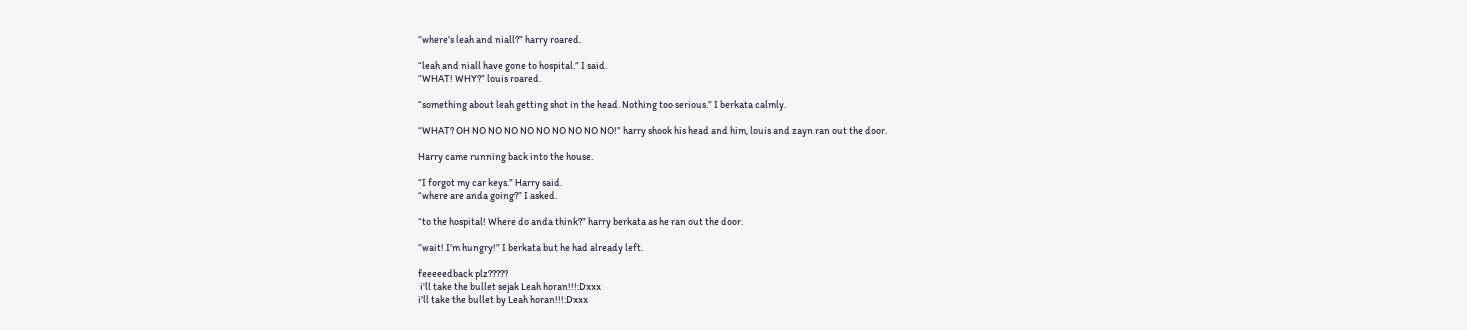“where’s leah and niall?” harry roared.

“leah and niall have gone to hospital.” I said.
“WHAT! WHY?” louis roared.

“something about leah getting shot in the head. Nothing too serious.” I berkata calmly.

“WHAT? OH NO NO NO NO NO NO NO NO NO!” harry shook his head and him, louis and zayn ran out the door.

Harry came running back into the house.

“I forgot my car keys.” Harry said.
“where are anda going?” I asked.

“to the hospital! Where do anda think?” harry berkata as he ran out the door.

“wait! I’m hungry!” I berkata but he had already left.

feeeeedback plz?????
 i'll take the bullet sejak Leah horan!!!:Dxxx
i'll take the bullet by Leah horan!!!:Dxxx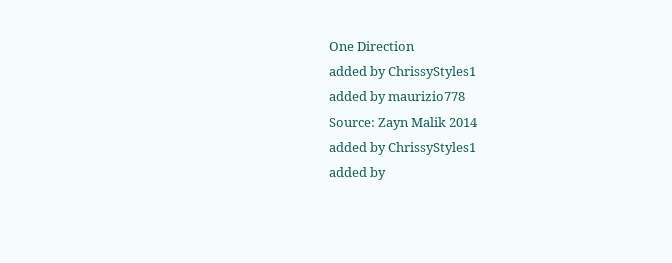One Direction
added by ChrissyStyles1
added by maurizio778
Source: Zayn Malik 2014
added by ChrissyStyles1
added by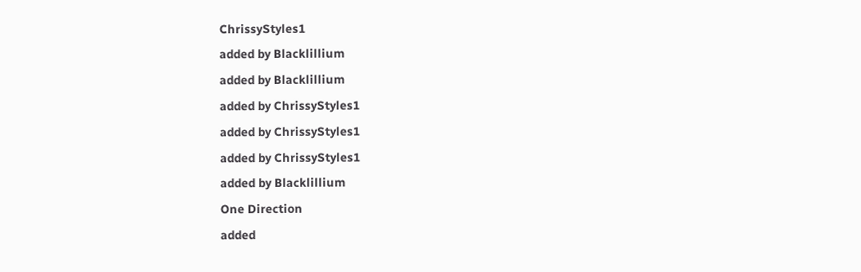ChrissyStyles1
added by Blacklillium
added by Blacklillium
added by ChrissyStyles1
added by ChrissyStyles1
added by ChrissyStyles1
added by Blacklillium
One Direction
added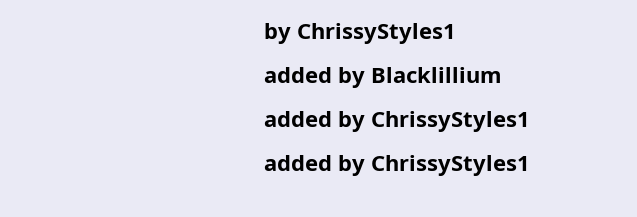by ChrissyStyles1
added by Blacklillium
added by ChrissyStyles1
added by ChrissyStyles1